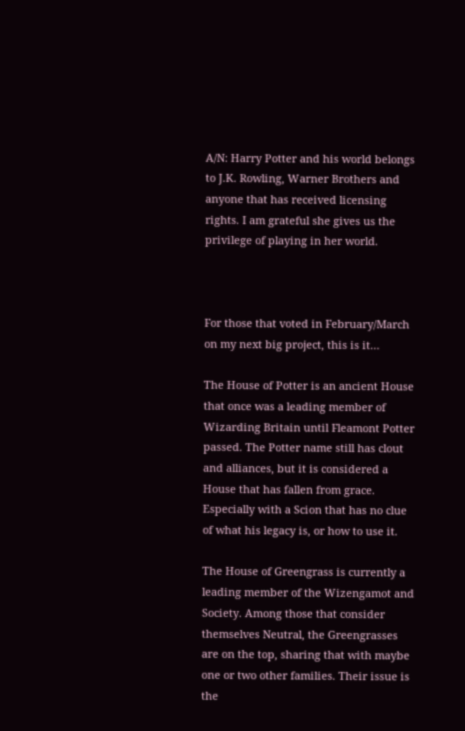A/N: Harry Potter and his world belongs to J.K. Rowling, Warner Brothers and anyone that has received licensing rights. I am grateful she gives us the privilege of playing in her world.



For those that voted in February/March on my next big project, this is it…

The House of Potter is an ancient House that once was a leading member of Wizarding Britain until Fleamont Potter passed. The Potter name still has clout and alliances, but it is considered a House that has fallen from grace. Especially with a Scion that has no clue of what his legacy is, or how to use it.

The House of Greengrass is currently a leading member of the Wizengamot and Society. Among those that consider themselves Neutral, the Greengrasses are on the top, sharing that with maybe one or two other families. Their issue is the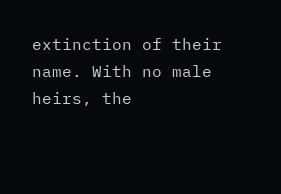extinction of their name. With no male heirs, the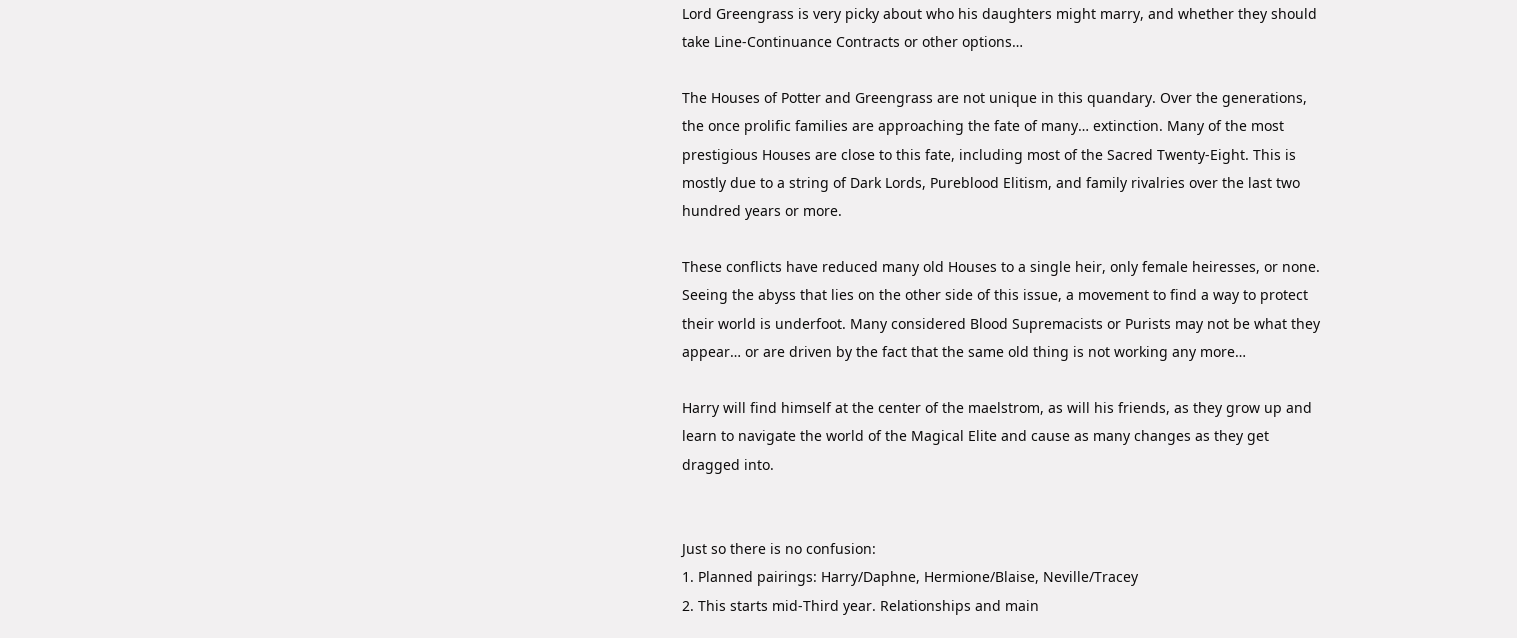Lord Greengrass is very picky about who his daughters might marry, and whether they should take Line-Continuance Contracts or other options…

The Houses of Potter and Greengrass are not unique in this quandary. Over the generations, the once prolific families are approaching the fate of many… extinction. Many of the most prestigious Houses are close to this fate, including most of the Sacred Twenty-Eight. This is mostly due to a string of Dark Lords, Pureblood Elitism, and family rivalries over the last two hundred years or more.

These conflicts have reduced many old Houses to a single heir, only female heiresses, or none. Seeing the abyss that lies on the other side of this issue, a movement to find a way to protect their world is underfoot. Many considered Blood Supremacists or Purists may not be what they appear… or are driven by the fact that the same old thing is not working any more…

Harry will find himself at the center of the maelstrom, as will his friends, as they grow up and learn to navigate the world of the Magical Elite and cause as many changes as they get dragged into.


Just so there is no confusion:
1. Planned pairings: Harry/Daphne, Hermione/Blaise, Neville/Tracey
2. This starts mid-Third year. Relationships and main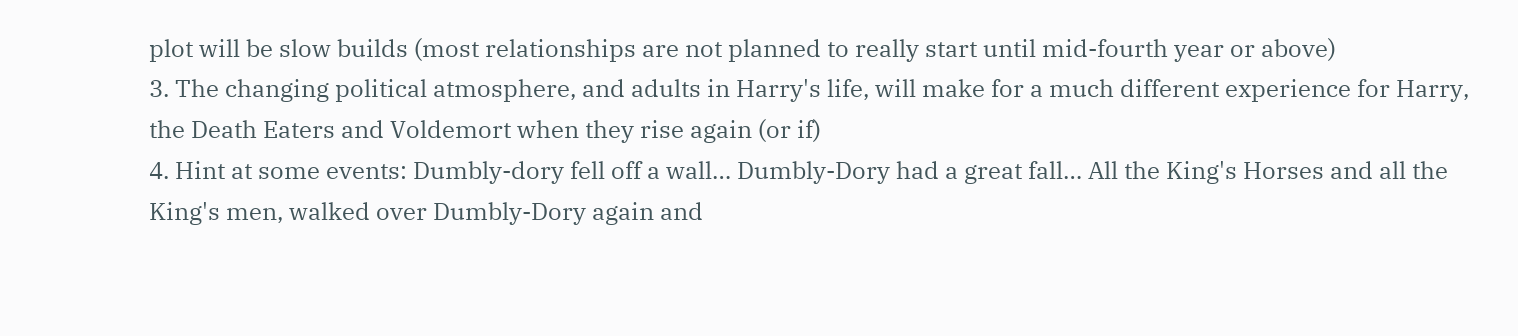plot will be slow builds (most relationships are not planned to really start until mid-fourth year or above)
3. The changing political atmosphere, and adults in Harry's life, will make for a much different experience for Harry, the Death Eaters and Voldemort when they rise again (or if)
4. Hint at some events: Dumbly-dory fell off a wall… Dumbly-Dory had a great fall… All the King's Horses and all the King's men, walked over Dumbly-Dory again and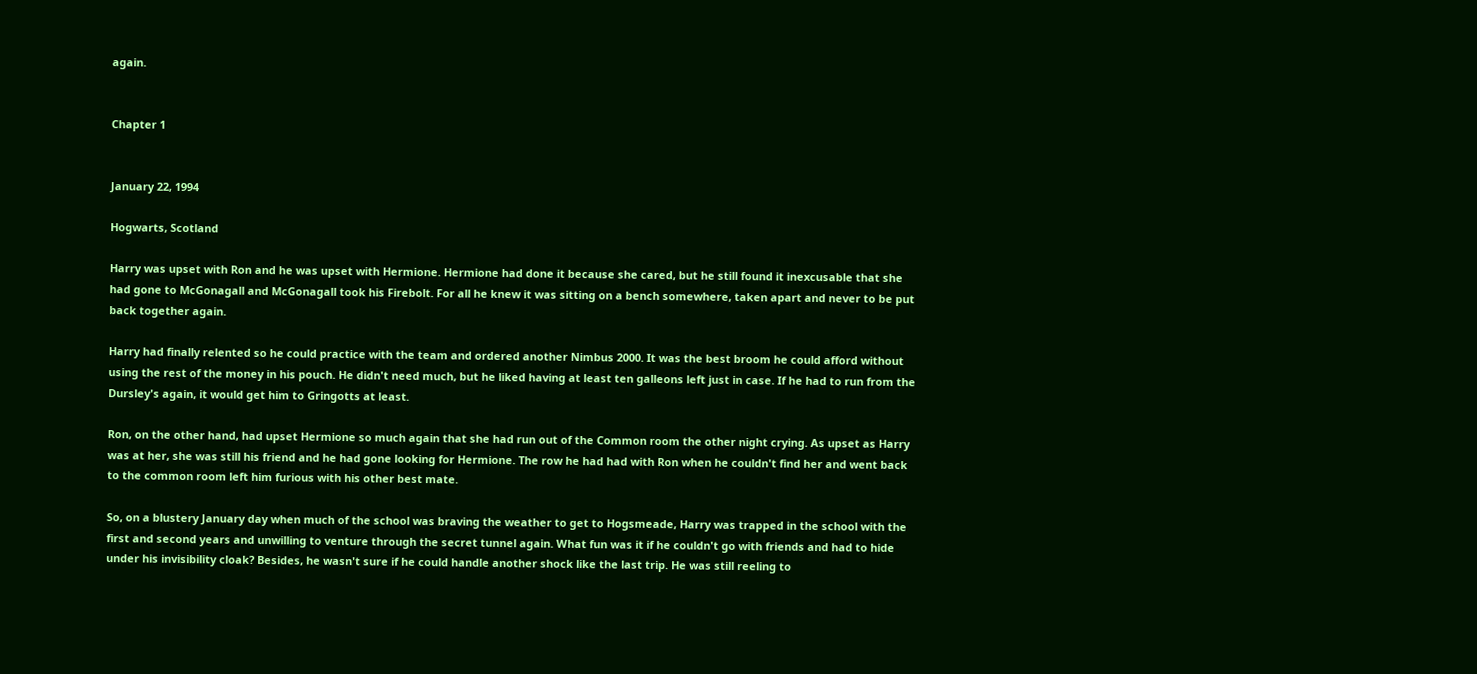again.


Chapter 1


January 22, 1994

Hogwarts, Scotland

Harry was upset with Ron and he was upset with Hermione. Hermione had done it because she cared, but he still found it inexcusable that she had gone to McGonagall and McGonagall took his Firebolt. For all he knew it was sitting on a bench somewhere, taken apart and never to be put back together again.

Harry had finally relented so he could practice with the team and ordered another Nimbus 2000. It was the best broom he could afford without using the rest of the money in his pouch. He didn't need much, but he liked having at least ten galleons left just in case. If he had to run from the Dursley's again, it would get him to Gringotts at least.

Ron, on the other hand, had upset Hermione so much again that she had run out of the Common room the other night crying. As upset as Harry was at her, she was still his friend and he had gone looking for Hermione. The row he had had with Ron when he couldn't find her and went back to the common room left him furious with his other best mate.

So, on a blustery January day when much of the school was braving the weather to get to Hogsmeade, Harry was trapped in the school with the first and second years and unwilling to venture through the secret tunnel again. What fun was it if he couldn't go with friends and had to hide under his invisibility cloak? Besides, he wasn't sure if he could handle another shock like the last trip. He was still reeling to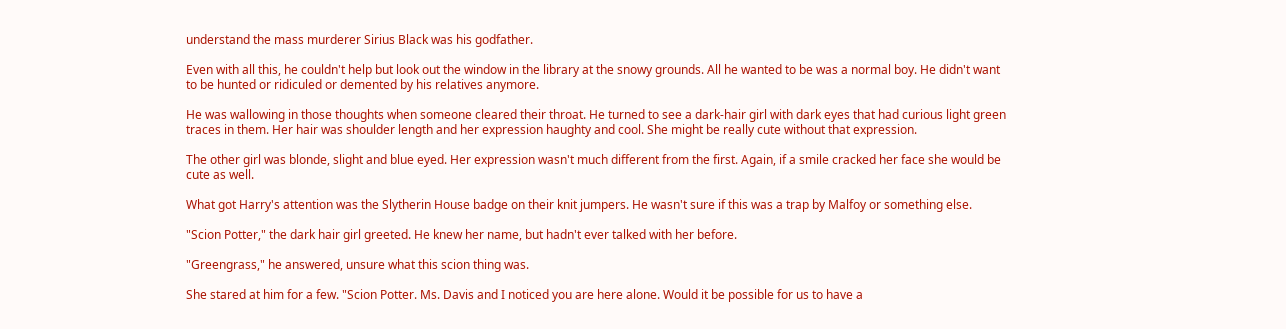understand the mass murderer Sirius Black was his godfather.

Even with all this, he couldn't help but look out the window in the library at the snowy grounds. All he wanted to be was a normal boy. He didn't want to be hunted or ridiculed or demented by his relatives anymore.

He was wallowing in those thoughts when someone cleared their throat. He turned to see a dark-hair girl with dark eyes that had curious light green traces in them. Her hair was shoulder length and her expression haughty and cool. She might be really cute without that expression.

The other girl was blonde, slight and blue eyed. Her expression wasn't much different from the first. Again, if a smile cracked her face she would be cute as well.

What got Harry's attention was the Slytherin House badge on their knit jumpers. He wasn't sure if this was a trap by Malfoy or something else.

"Scion Potter," the dark hair girl greeted. He knew her name, but hadn't ever talked with her before.

"Greengrass," he answered, unsure what this scion thing was.

She stared at him for a few. "Scion Potter. Ms. Davis and I noticed you are here alone. Would it be possible for us to have a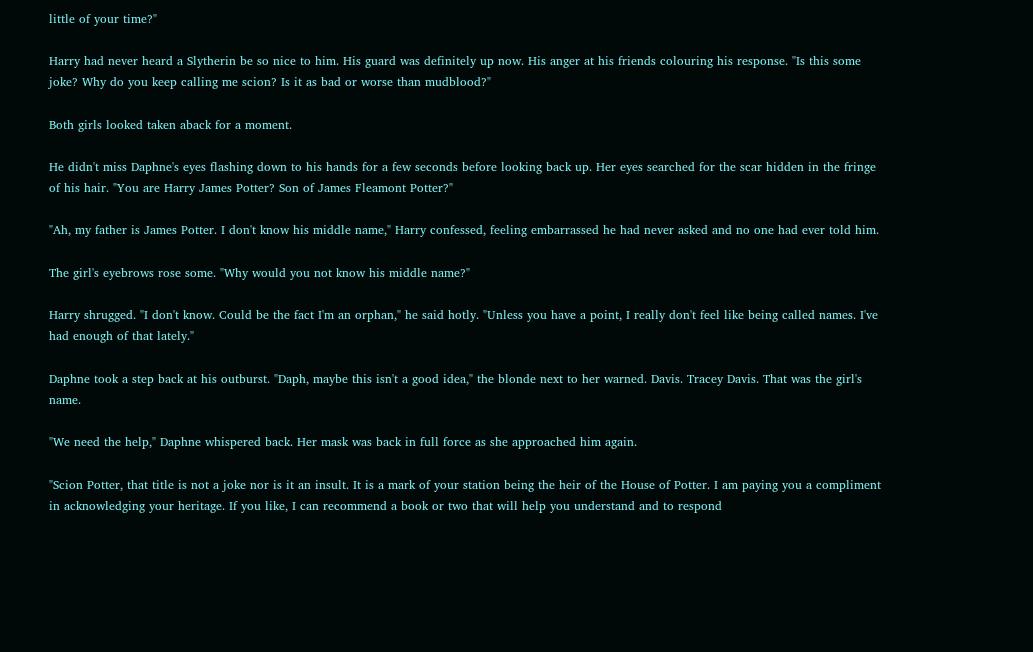little of your time?"

Harry had never heard a Slytherin be so nice to him. His guard was definitely up now. His anger at his friends colouring his response. "Is this some joke? Why do you keep calling me scion? Is it as bad or worse than mudblood?"

Both girls looked taken aback for a moment.

He didn't miss Daphne's eyes flashing down to his hands for a few seconds before looking back up. Her eyes searched for the scar hidden in the fringe of his hair. "You are Harry James Potter? Son of James Fleamont Potter?"

"Ah, my father is James Potter. I don't know his middle name," Harry confessed, feeling embarrassed he had never asked and no one had ever told him.

The girl's eyebrows rose some. "Why would you not know his middle name?"

Harry shrugged. "I don't know. Could be the fact I'm an orphan," he said hotly. "Unless you have a point, I really don't feel like being called names. I've had enough of that lately."

Daphne took a step back at his outburst. "Daph, maybe this isn't a good idea," the blonde next to her warned. Davis. Tracey Davis. That was the girl's name.

"We need the help," Daphne whispered back. Her mask was back in full force as she approached him again.

"Scion Potter, that title is not a joke nor is it an insult. It is a mark of your station being the heir of the House of Potter. I am paying you a compliment in acknowledging your heritage. If you like, I can recommend a book or two that will help you understand and to respond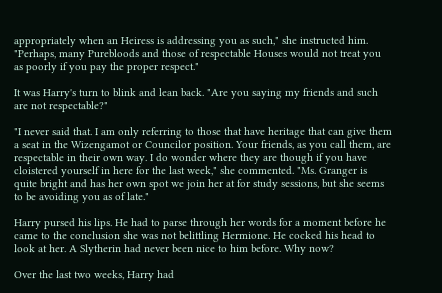appropriately when an Heiress is addressing you as such," she instructed him. "Perhaps, many Purebloods and those of respectable Houses would not treat you as poorly if you pay the proper respect."

It was Harry's turn to blink and lean back. "Are you saying my friends and such are not respectable?"

"I never said that. I am only referring to those that have heritage that can give them a seat in the Wizengamot or Councilor position. Your friends, as you call them, are respectable in their own way. I do wonder where they are though if you have cloistered yourself in here for the last week," she commented. "Ms. Granger is quite bright and has her own spot we join her at for study sessions, but she seems to be avoiding you as of late."

Harry pursed his lips. He had to parse through her words for a moment before he came to the conclusion she was not belittling Hermione. He cocked his head to look at her. A Slytherin had never been nice to him before. Why now?

Over the last two weeks, Harry had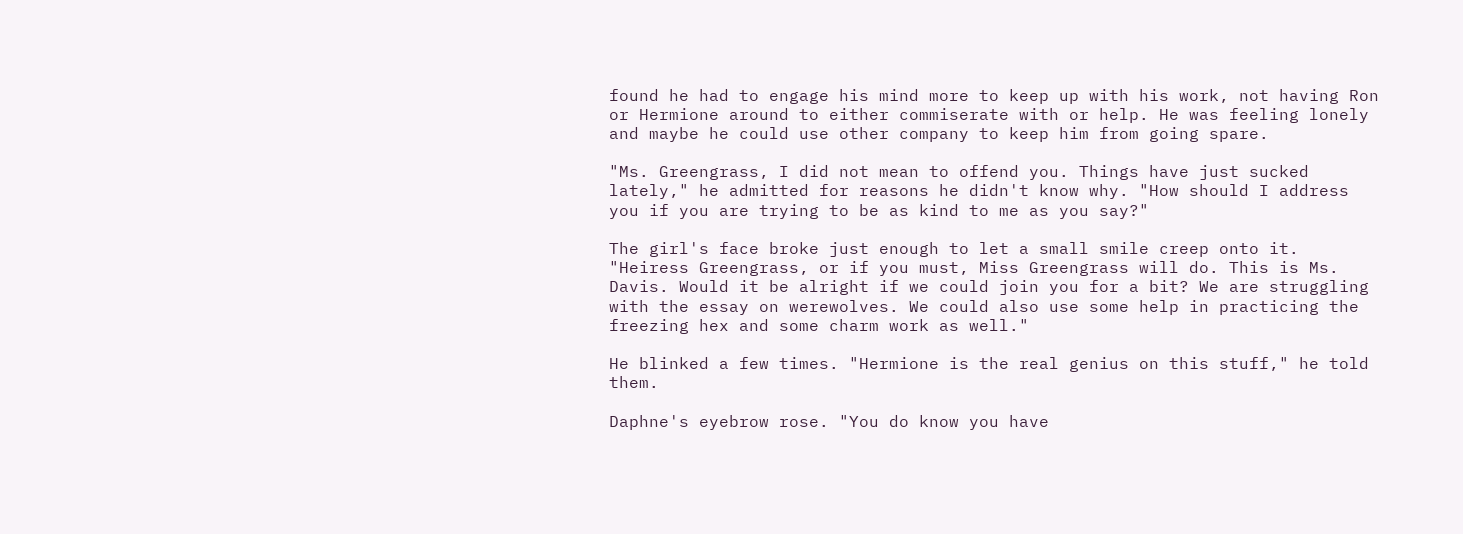found he had to engage his mind more to keep up with his work, not having Ron or Hermione around to either commiserate with or help. He was feeling lonely and maybe he could use other company to keep him from going spare.

"Ms. Greengrass, I did not mean to offend you. Things have just sucked lately," he admitted for reasons he didn't know why. "How should I address you if you are trying to be as kind to me as you say?"

The girl's face broke just enough to let a small smile creep onto it. "Heiress Greengrass, or if you must, Miss Greengrass will do. This is Ms. Davis. Would it be alright if we could join you for a bit? We are struggling with the essay on werewolves. We could also use some help in practicing the freezing hex and some charm work as well."

He blinked a few times. "Hermione is the real genius on this stuff," he told them.

Daphne's eyebrow rose. "You do know you have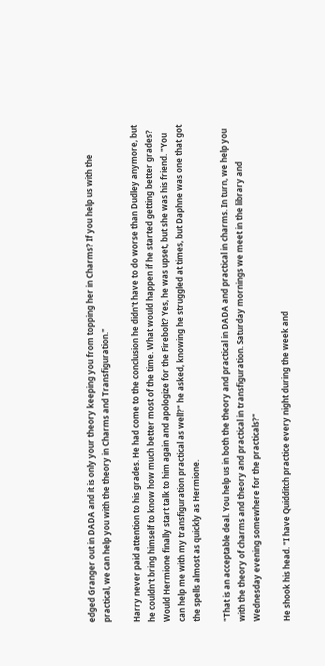edged Granger out in DADA and it is only your theory keeping you from topping her in Charms? If you help us with the practical, we can help you with the theory in Charms and Transfiguration."

Harry never paid attention to his grades. He had come to the conclusion he didn't have to do worse than Dudley anymore, but he couldn't bring himself to know how much better most of the time. What would happen if he started getting better grades? Would Hermione finally start talk to him again and apologize for the Firebolt? Yes, he was upset, but she was his friend. "You can help me with my transfiguration practical as well?" he asked, knowing he struggled at times, but Daphne was one that got the spells almost as quickly as Hermione.

"That is an acceptable deal. You help us in both the theory and practical in DADA and practical in charms. In turn, we help you with the theory of charms and theory and practical in transfiguration. Saturday mornings we meet in the library and Wednesday evening somewhere for the practicals?"

He shook his head. "I have Quidditch practice every night during the week and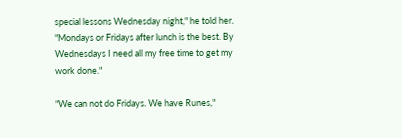special lessons Wednesday night," he told her. "Mondays or Fridays after lunch is the best. By Wednesdays I need all my free time to get my work done."

"We can not do Fridays. We have Runes,"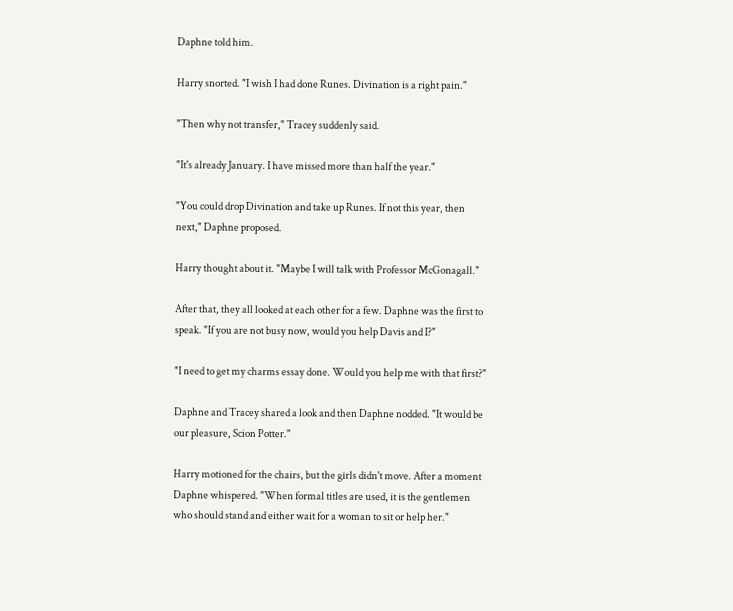Daphne told him.

Harry snorted. "I wish I had done Runes. Divination is a right pain."

"Then why not transfer," Tracey suddenly said.

"It's already January. I have missed more than half the year."

"You could drop Divination and take up Runes. If not this year, then next," Daphne proposed.

Harry thought about it. "Maybe I will talk with Professor McGonagall."

After that, they all looked at each other for a few. Daphne was the first to speak. "If you are not busy now, would you help Davis and I?"

"I need to get my charms essay done. Would you help me with that first?"

Daphne and Tracey shared a look and then Daphne nodded. "It would be our pleasure, Scion Potter."

Harry motioned for the chairs, but the girls didn't move. After a moment Daphne whispered. "When formal titles are used, it is the gentlemen who should stand and either wait for a woman to sit or help her."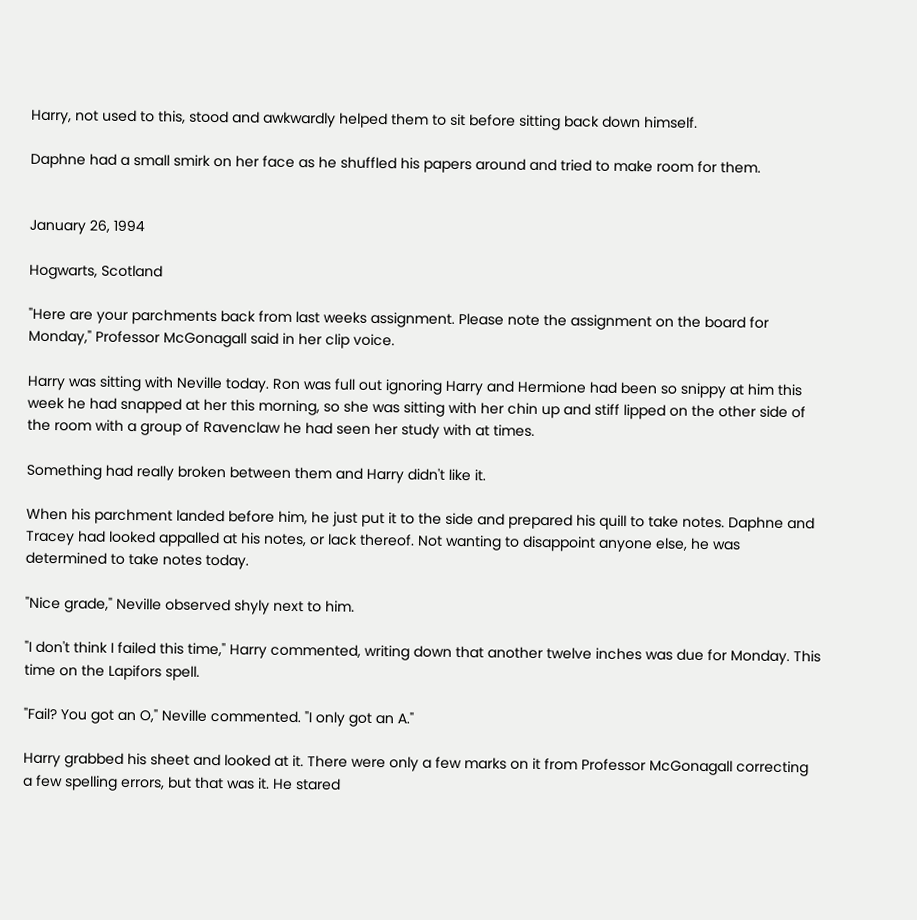Harry, not used to this, stood and awkwardly helped them to sit before sitting back down himself.

Daphne had a small smirk on her face as he shuffled his papers around and tried to make room for them.


January 26, 1994

Hogwarts, Scotland

"Here are your parchments back from last weeks assignment. Please note the assignment on the board for Monday," Professor McGonagall said in her clip voice.

Harry was sitting with Neville today. Ron was full out ignoring Harry and Hermione had been so snippy at him this week he had snapped at her this morning, so she was sitting with her chin up and stiff lipped on the other side of the room with a group of Ravenclaw he had seen her study with at times.

Something had really broken between them and Harry didn't like it.

When his parchment landed before him, he just put it to the side and prepared his quill to take notes. Daphne and Tracey had looked appalled at his notes, or lack thereof. Not wanting to disappoint anyone else, he was determined to take notes today.

"Nice grade," Neville observed shyly next to him.

"I don't think I failed this time," Harry commented, writing down that another twelve inches was due for Monday. This time on the Lapifors spell.

"Fail? You got an O," Neville commented. "I only got an A."

Harry grabbed his sheet and looked at it. There were only a few marks on it from Professor McGonagall correcting a few spelling errors, but that was it. He stared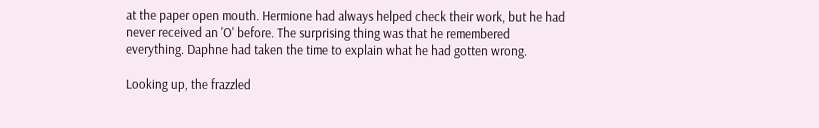at the paper open mouth. Hermione had always helped check their work, but he had never received an 'O' before. The surprising thing was that he remembered everything. Daphne had taken the time to explain what he had gotten wrong.

Looking up, the frazzled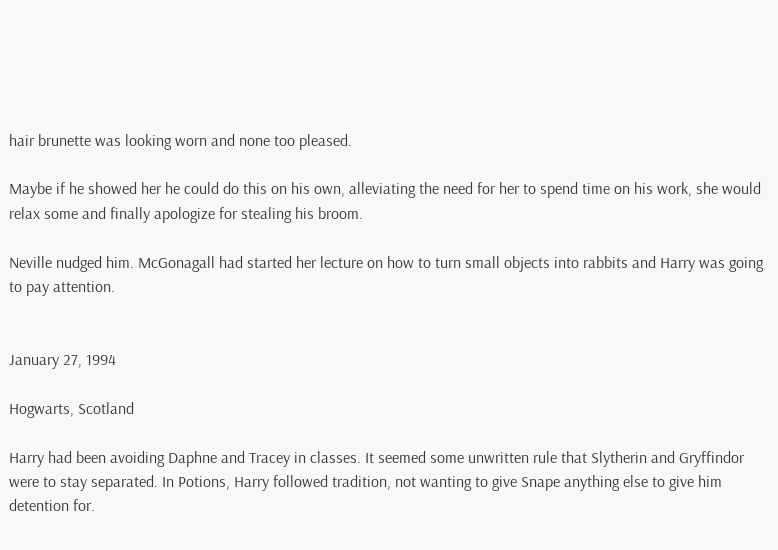hair brunette was looking worn and none too pleased.

Maybe if he showed her he could do this on his own, alleviating the need for her to spend time on his work, she would relax some and finally apologize for stealing his broom.

Neville nudged him. McGonagall had started her lecture on how to turn small objects into rabbits and Harry was going to pay attention.


January 27, 1994

Hogwarts, Scotland

Harry had been avoiding Daphne and Tracey in classes. It seemed some unwritten rule that Slytherin and Gryffindor were to stay separated. In Potions, Harry followed tradition, not wanting to give Snape anything else to give him detention for.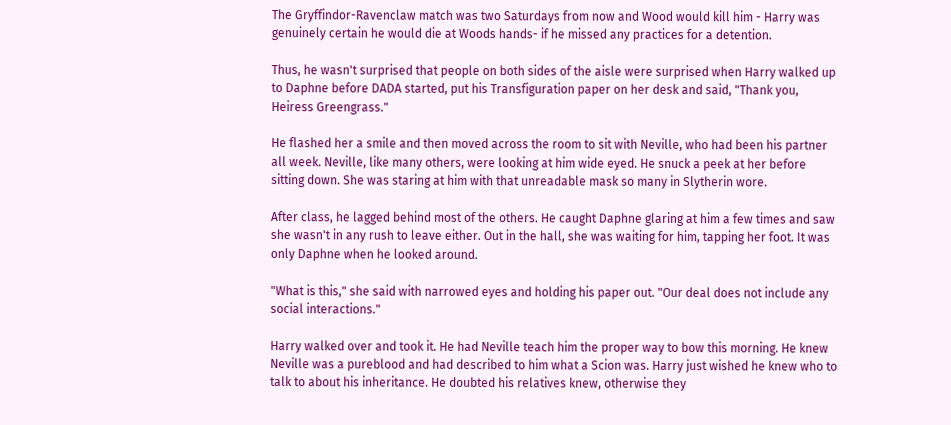The Gryffindor-Ravenclaw match was two Saturdays from now and Wood would kill him - Harry was genuinely certain he would die at Woods hands- if he missed any practices for a detention.

Thus, he wasn't surprised that people on both sides of the aisle were surprised when Harry walked up to Daphne before DADA started, put his Transfiguration paper on her desk and said, "Thank you, Heiress Greengrass."

He flashed her a smile and then moved across the room to sit with Neville, who had been his partner all week. Neville, like many others, were looking at him wide eyed. He snuck a peek at her before sitting down. She was staring at him with that unreadable mask so many in Slytherin wore.

After class, he lagged behind most of the others. He caught Daphne glaring at him a few times and saw she wasn't in any rush to leave either. Out in the hall, she was waiting for him, tapping her foot. It was only Daphne when he looked around.

"What is this," she said with narrowed eyes and holding his paper out. "Our deal does not include any social interactions."

Harry walked over and took it. He had Neville teach him the proper way to bow this morning. He knew Neville was a pureblood and had described to him what a Scion was. Harry just wished he knew who to talk to about his inheritance. He doubted his relatives knew, otherwise they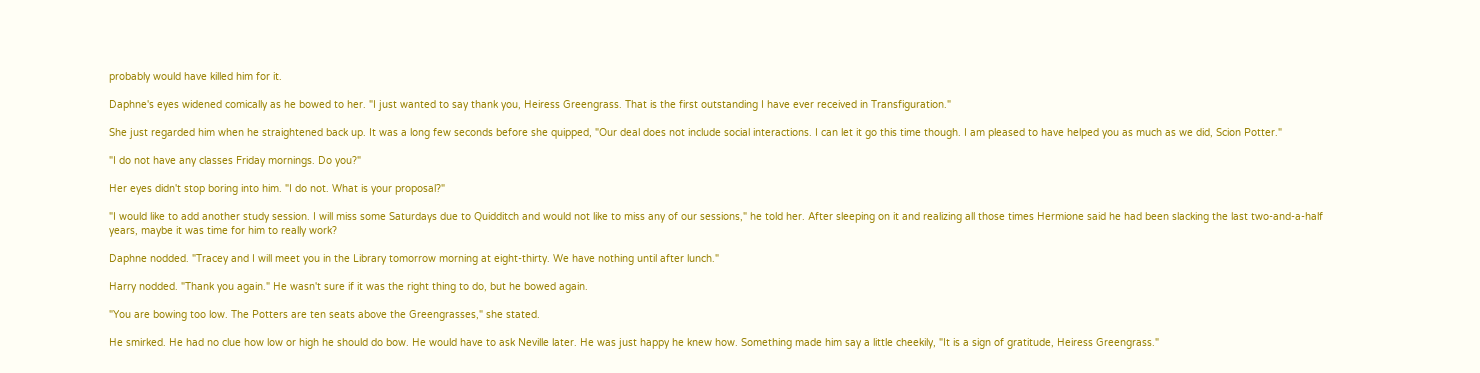probably would have killed him for it.

Daphne's eyes widened comically as he bowed to her. "I just wanted to say thank you, Heiress Greengrass. That is the first outstanding I have ever received in Transfiguration."

She just regarded him when he straightened back up. It was a long few seconds before she quipped, "Our deal does not include social interactions. I can let it go this time though. I am pleased to have helped you as much as we did, Scion Potter."

"I do not have any classes Friday mornings. Do you?"

Her eyes didn't stop boring into him. "I do not. What is your proposal?"

"I would like to add another study session. I will miss some Saturdays due to Quidditch and would not like to miss any of our sessions," he told her. After sleeping on it and realizing all those times Hermione said he had been slacking the last two-and-a-half years, maybe it was time for him to really work?

Daphne nodded. "Tracey and I will meet you in the Library tomorrow morning at eight-thirty. We have nothing until after lunch."

Harry nodded. "Thank you again." He wasn't sure if it was the right thing to do, but he bowed again.

"You are bowing too low. The Potters are ten seats above the Greengrasses," she stated.

He smirked. He had no clue how low or high he should do bow. He would have to ask Neville later. He was just happy he knew how. Something made him say a little cheekily, "It is a sign of gratitude, Heiress Greengrass."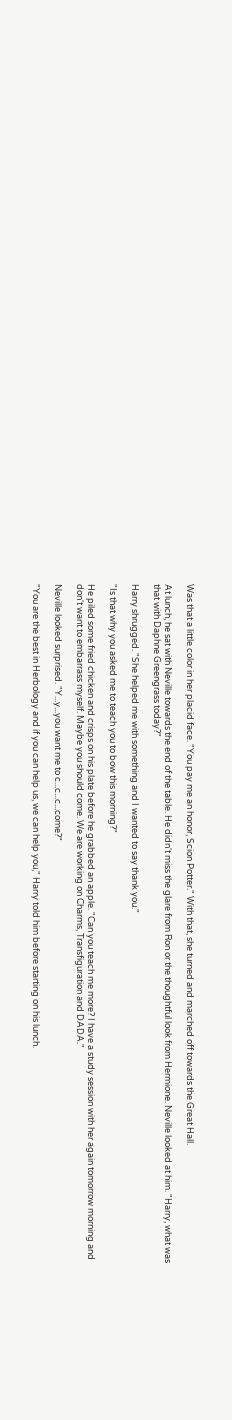Was that a little color in her placid face. "You pay me an honor, Scion Potter." With that, she turned and marched off towards the Great Hall.

At lunch, he sat with Neville towards the end of the table. He didn't miss the glare from Ron or the thoughtful look from Hermione. Neville looked at him. "Harry, what was that with Daphne Greengrass today?"

Harry shrugged. "She helped me with something and I wanted to say thank you."

"Is that why you asked me to teach you to bow this morning?"

He piled some fried chicken and crisps on his plate before he grabbed an apple. "Can you teach me more? I have a study session with her again tomorrow morning and don't want to embarrass myself. Maybe you should come. We are working on Charms, Transfiguration and DADA."

Neville looked surprised. "Y...y...you want me to c...c...c...come?"

"You are the best in Herbology and if you can help us, we can help you," Harry told him before starting on his lunch.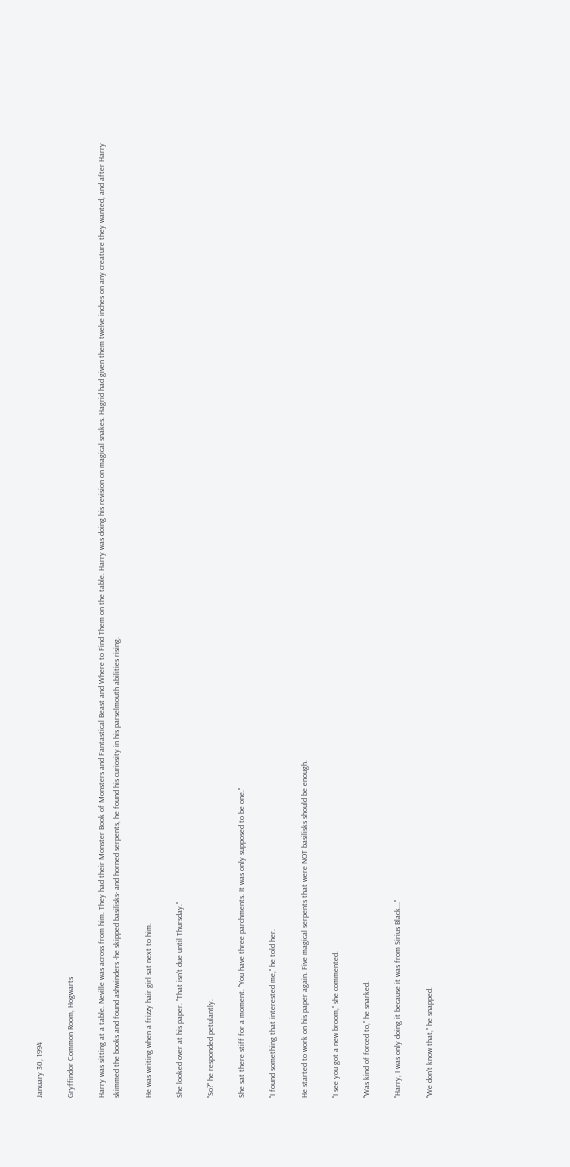January 30, 1994

Gryffindor Common Room, Hogwarts

Harry was sitting at a table. Neville was across from him. They had their Monster Book of Monsters and Fantastical Beast and Where to Find Them on the table. Harry was doing his revision on magical snakes. Hagrid had given them twelve inches on any creature they wanted, and after Harry skimmed the books and found ashwinders -he skipped basilisks- and horned serpents, he found his curiosity in his parselmouth abilities rising.

He was writing when a frizzy hair girl sat next to him.

She looked over at his paper. "That isn't due until Thursday."

"So?" he responded petulantly.

She sat there stiff for a moment. "You have three parchments. It was only supposed to be one."

"I found something that interested me," he told her.

He started to work on his paper again. Five magical serpents that were NOT basilisks should be enough.

"I see you got a new broom," she commented.

"Was kind of forced to," he snarked.

"Harry, I was only doing it because it was from Sirius Black..."

"We don't know that," he snapped.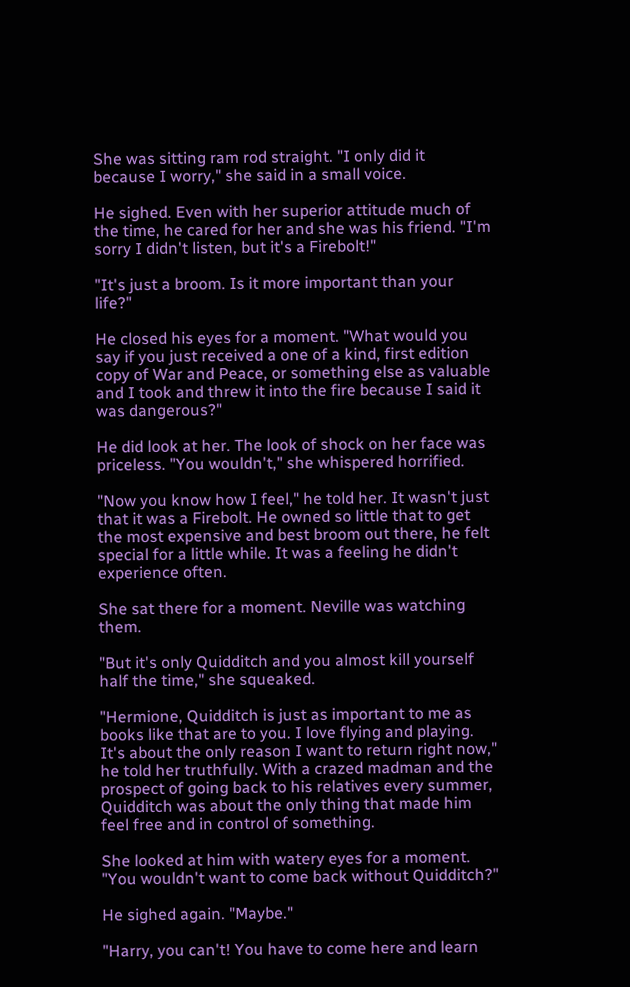She was sitting ram rod straight. "I only did it because I worry," she said in a small voice.

He sighed. Even with her superior attitude much of the time, he cared for her and she was his friend. "I'm sorry I didn't listen, but it's a Firebolt!"

"It's just a broom. Is it more important than your life?"

He closed his eyes for a moment. "What would you say if you just received a one of a kind, first edition copy of War and Peace, or something else as valuable and I took and threw it into the fire because I said it was dangerous?"

He did look at her. The look of shock on her face was priceless. "You wouldn't," she whispered horrified.

"Now you know how I feel," he told her. It wasn't just that it was a Firebolt. He owned so little that to get the most expensive and best broom out there, he felt special for a little while. It was a feeling he didn't experience often.

She sat there for a moment. Neville was watching them.

"But it's only Quidditch and you almost kill yourself half the time," she squeaked.

"Hermione, Quidditch is just as important to me as books like that are to you. I love flying and playing. It's about the only reason I want to return right now," he told her truthfully. With a crazed madman and the prospect of going back to his relatives every summer, Quidditch was about the only thing that made him feel free and in control of something.

She looked at him with watery eyes for a moment. "You wouldn't want to come back without Quidditch?"

He sighed again. "Maybe."

"Harry, you can't! You have to come here and learn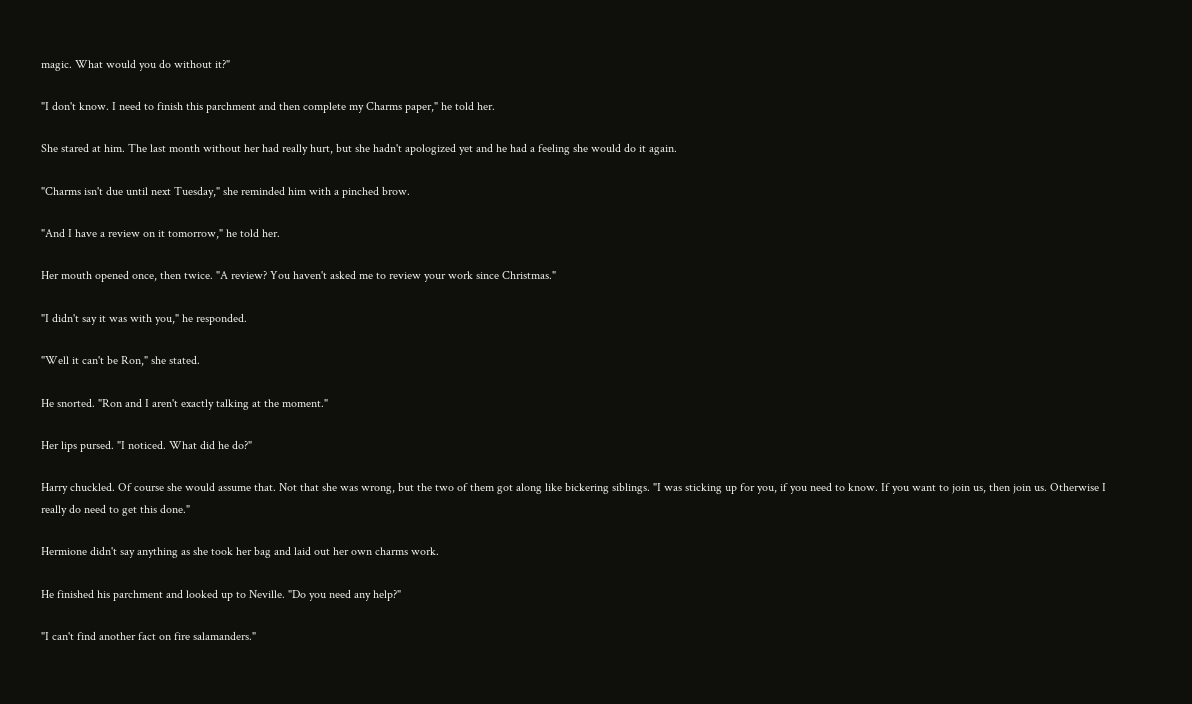magic. What would you do without it?"

"I don't know. I need to finish this parchment and then complete my Charms paper," he told her.

She stared at him. The last month without her had really hurt, but she hadn't apologized yet and he had a feeling she would do it again.

"Charms isn't due until next Tuesday," she reminded him with a pinched brow.

"And I have a review on it tomorrow," he told her.

Her mouth opened once, then twice. "A review? You haven't asked me to review your work since Christmas."

"I didn't say it was with you," he responded.

"Well it can't be Ron," she stated.

He snorted. "Ron and I aren't exactly talking at the moment."

Her lips pursed. "I noticed. What did he do?"

Harry chuckled. Of course she would assume that. Not that she was wrong, but the two of them got along like bickering siblings. "I was sticking up for you, if you need to know. If you want to join us, then join us. Otherwise I really do need to get this done."

Hermione didn't say anything as she took her bag and laid out her own charms work.

He finished his parchment and looked up to Neville. "Do you need any help?"

"I can't find another fact on fire salamanders."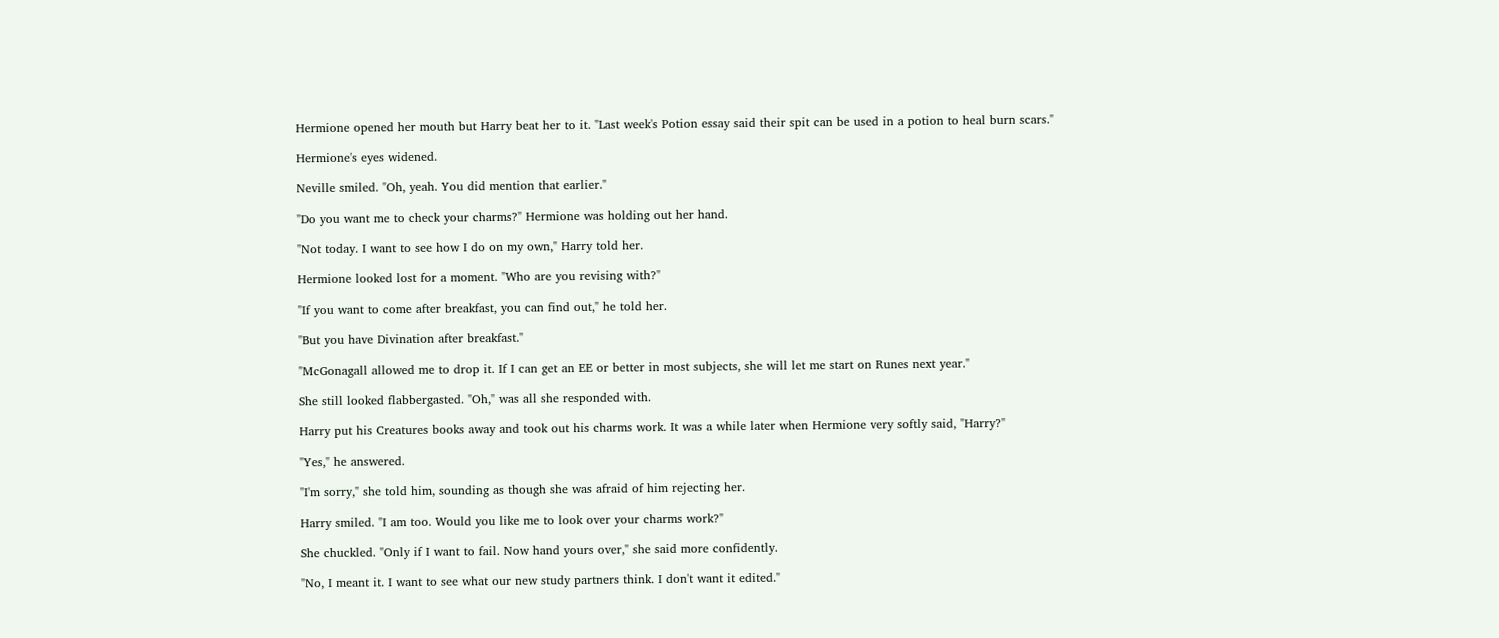Hermione opened her mouth but Harry beat her to it. "Last week's Potion essay said their spit can be used in a potion to heal burn scars."

Hermione's eyes widened.

Neville smiled. "Oh, yeah. You did mention that earlier."

"Do you want me to check your charms?" Hermione was holding out her hand.

"Not today. I want to see how I do on my own," Harry told her.

Hermione looked lost for a moment. "Who are you revising with?"

"If you want to come after breakfast, you can find out," he told her.

"But you have Divination after breakfast."

"McGonagall allowed me to drop it. If I can get an EE or better in most subjects, she will let me start on Runes next year."

She still looked flabbergasted. "Oh," was all she responded with.

Harry put his Creatures books away and took out his charms work. It was a while later when Hermione very softly said, "Harry?"

"Yes," he answered.

"I'm sorry," she told him, sounding as though she was afraid of him rejecting her.

Harry smiled. "I am too. Would you like me to look over your charms work?"

She chuckled. "Only if I want to fail. Now hand yours over," she said more confidently.

"No, I meant it. I want to see what our new study partners think. I don't want it edited."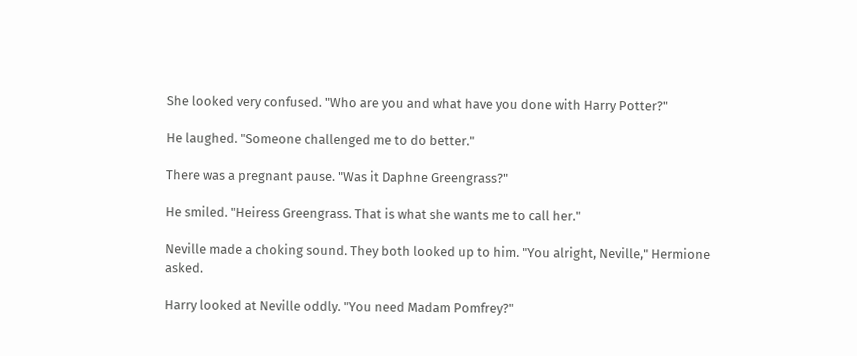She looked very confused. "Who are you and what have you done with Harry Potter?"

He laughed. "Someone challenged me to do better."

There was a pregnant pause. "Was it Daphne Greengrass?"

He smiled. "Heiress Greengrass. That is what she wants me to call her."

Neville made a choking sound. They both looked up to him. "You alright, Neville," Hermione asked.

Harry looked at Neville oddly. "You need Madam Pomfrey?"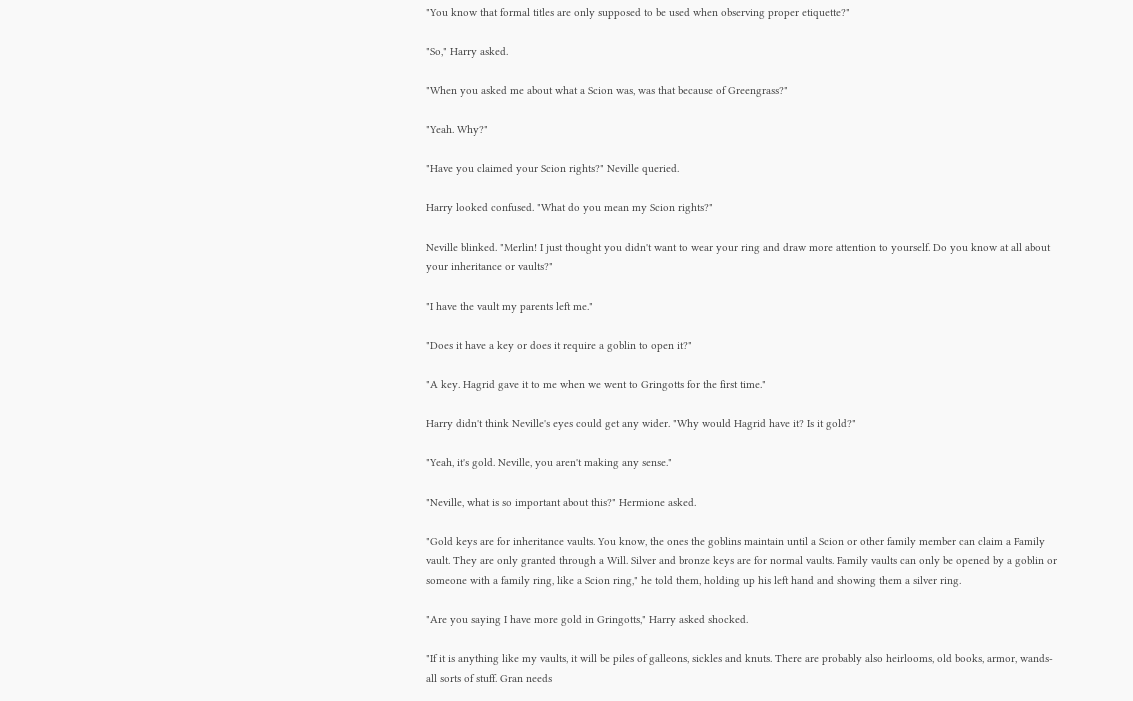"You know that formal titles are only supposed to be used when observing proper etiquette?"

"So," Harry asked.

"When you asked me about what a Scion was, was that because of Greengrass?"

"Yeah. Why?"

"Have you claimed your Scion rights?" Neville queried.

Harry looked confused. "What do you mean my Scion rights?"

Neville blinked. "Merlin! I just thought you didn't want to wear your ring and draw more attention to yourself. Do you know at all about your inheritance or vaults?"

"I have the vault my parents left me."

"Does it have a key or does it require a goblin to open it?"

"A key. Hagrid gave it to me when we went to Gringotts for the first time."

Harry didn't think Neville's eyes could get any wider. "Why would Hagrid have it? Is it gold?"

"Yeah, it's gold. Neville, you aren't making any sense."

"Neville, what is so important about this?" Hermione asked.

"Gold keys are for inheritance vaults. You know, the ones the goblins maintain until a Scion or other family member can claim a Family vault. They are only granted through a Will. Silver and bronze keys are for normal vaults. Family vaults can only be opened by a goblin or someone with a family ring, like a Scion ring," he told them, holding up his left hand and showing them a silver ring.

"Are you saying I have more gold in Gringotts," Harry asked shocked.

"If it is anything like my vaults, it will be piles of galleons, sickles and knuts. There are probably also heirlooms, old books, armor, wands- all sorts of stuff. Gran needs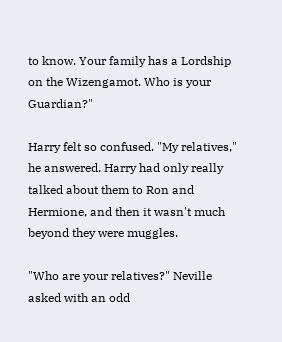to know. Your family has a Lordship on the Wizengamot. Who is your Guardian?"

Harry felt so confused. "My relatives," he answered. Harry had only really talked about them to Ron and Hermione, and then it wasn't much beyond they were muggles.

"Who are your relatives?" Neville asked with an odd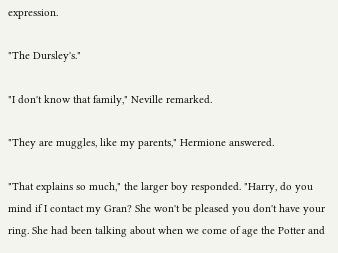expression.

"The Dursley's."

"I don't know that family," Neville remarked.

"They are muggles, like my parents," Hermione answered.

"That explains so much," the larger boy responded. "Harry, do you mind if I contact my Gran? She won't be pleased you don't have your ring. She had been talking about when we come of age the Potter and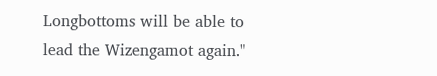Longbottoms will be able to lead the Wizengamot again."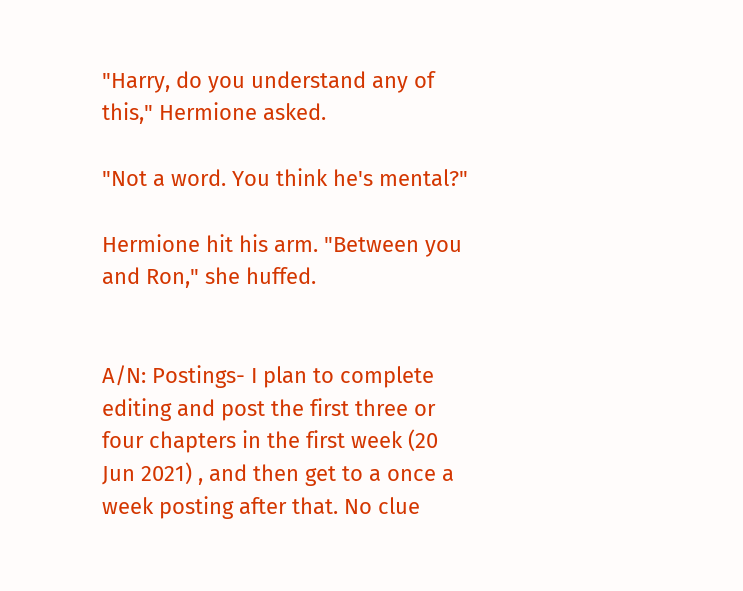"Harry, do you understand any of this," Hermione asked.

"Not a word. You think he's mental?"

Hermione hit his arm. "Between you and Ron," she huffed.


A/N: Postings- I plan to complete editing and post the first three or four chapters in the first week (20 Jun 2021) , and then get to a once a week posting after that. No clue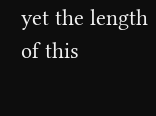yet the length of this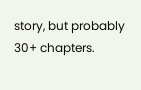story, but probably 30+ chapters.